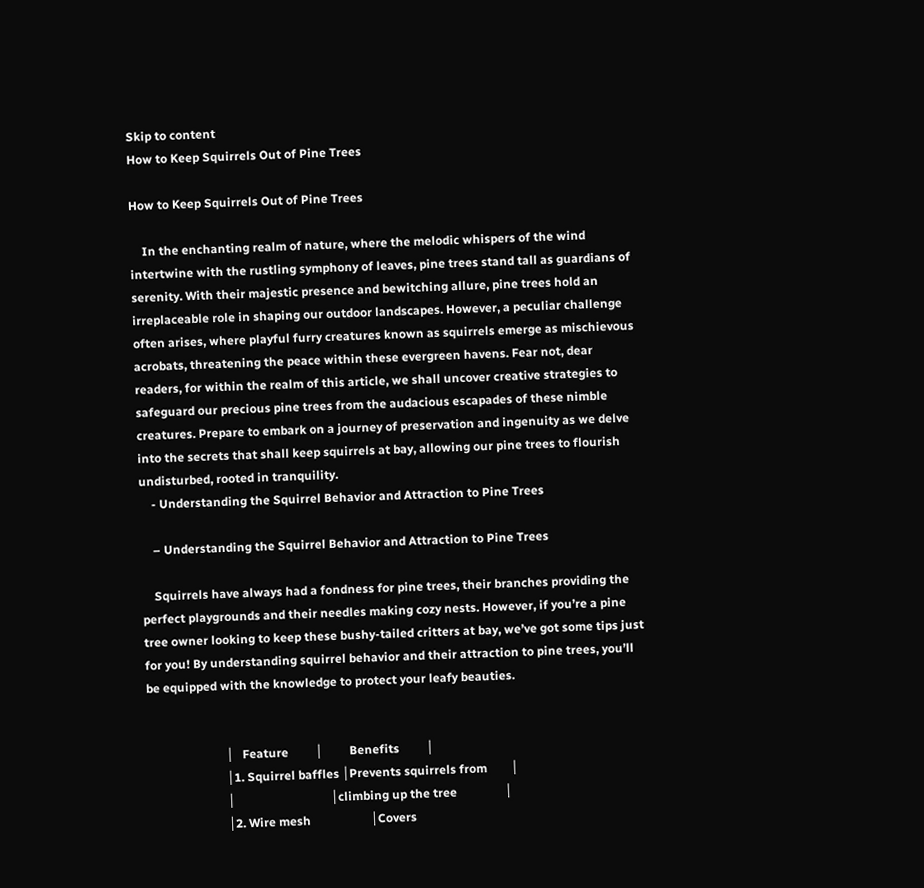Skip to content
How to Keep Squirrels Out of Pine Trees

How to Keep Squirrels Out of Pine Trees

    In the enchanting realm of nature, where the melodic whispers of the wind intertwine with the rustling symphony of leaves, pine trees stand tall as guardians of serenity. With their majestic presence and bewitching allure, pine trees hold an irreplaceable role in shaping our outdoor landscapes. However, a peculiar challenge often arises, where playful furry creatures known as squirrels emerge as mischievous acrobats, threatening the peace within these evergreen havens. Fear not, dear readers, for within the realm of this article, we shall uncover creative strategies to safeguard our precious pine trees from the audacious escapades of these nimble creatures. Prepare to embark on a journey of preservation and ingenuity as we delve into the secrets that shall keep squirrels at bay, allowing our pine trees to flourish undisturbed, rooted in tranquility.
    - Understanding the Squirrel Behavior and Attraction to Pine Trees

    – Understanding the Squirrel Behavior and Attraction to Pine Trees

    Squirrels have always had a fondness for pine trees, their branches providing the perfect playgrounds and their needles making cozy nests. However, if you’re a pine tree owner looking to keep these bushy-tailed critters at bay, we’ve got some tips just for you! By understanding squirrel behavior and their attraction to pine trees, you’ll be equipped with the knowledge to protect your leafy beauties.


                          │   Feature         │         Benefits         │
                          │1. Squirrel baffles │Prevents squirrels from        │
                          │                                │climbing up the tree                │
                          │2. Wire mesh                    │Covers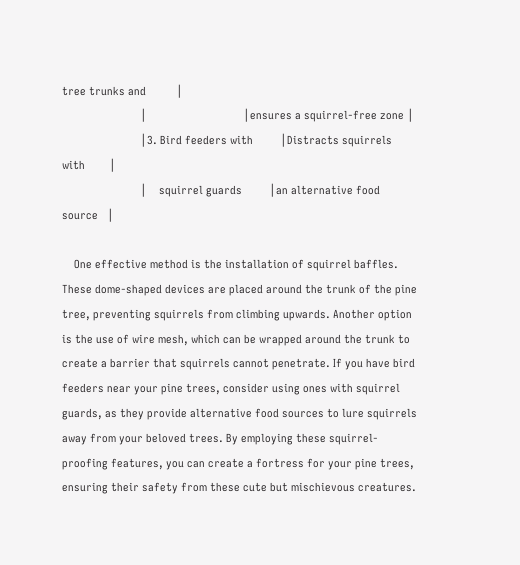tree trunks and          │
                          │                                │ensures a squirrel-free zone │
                          │3. Bird feeders with         │Distracts squirrels with        │
                          │    squirrel guards         │an alternative food source   │

    One effective method is the installation of squirrel baffles. These dome-shaped devices are placed around the trunk of the pine tree, preventing squirrels from climbing upwards. Another option is the use of wire mesh, which can be wrapped around the trunk to create a barrier that squirrels cannot penetrate. If you have bird feeders near your pine trees, consider using ones with squirrel guards, as they provide alternative food sources to lure squirrels away from your beloved trees. By employing these squirrel-proofing features, you can create a fortress for your pine trees, ensuring their safety from these cute but mischievous creatures.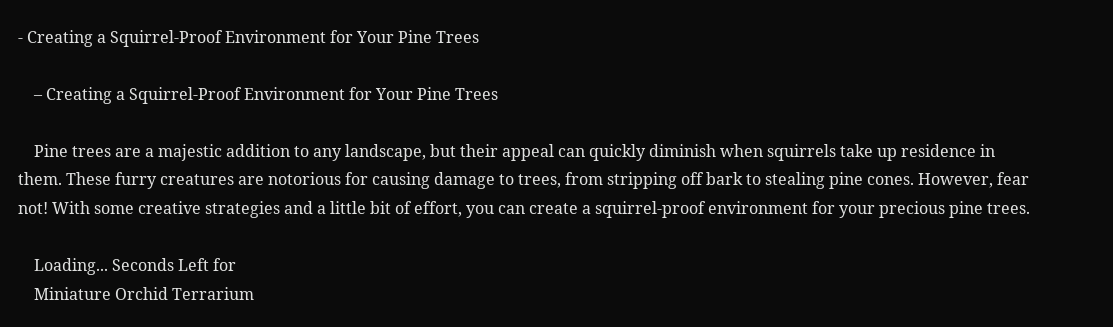- Creating a Squirrel-Proof Environment for Your Pine Trees

    – Creating a Squirrel-Proof Environment for Your Pine Trees

    Pine trees are a majestic addition to any landscape, but their appeal can quickly diminish when squirrels take up residence in them. These furry creatures are notorious for causing damage to trees, from stripping off bark to stealing pine cones. However, fear not! With some creative strategies and a little bit of effort, you can create a squirrel-proof environment for your precious pine trees.

    Loading... Seconds Left for
    Miniature Orchid Terrarium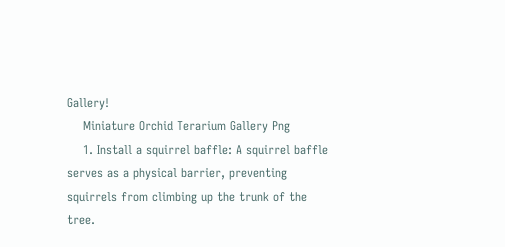Gallery!
    Miniature Orchid Terarium Gallery Png
    1. Install a squirrel baffle: A squirrel baffle serves as a physical barrier, preventing squirrels from climbing up the trunk of the tree.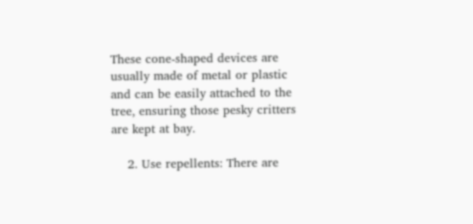These cone-shaped devices are usually made of metal or plastic and can be easily attached to the tree, ensuring those pesky critters are kept at bay.

    2. Use repellents: There are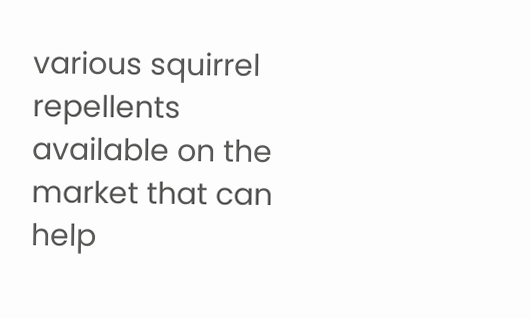various squirrel repellents available on the market that can help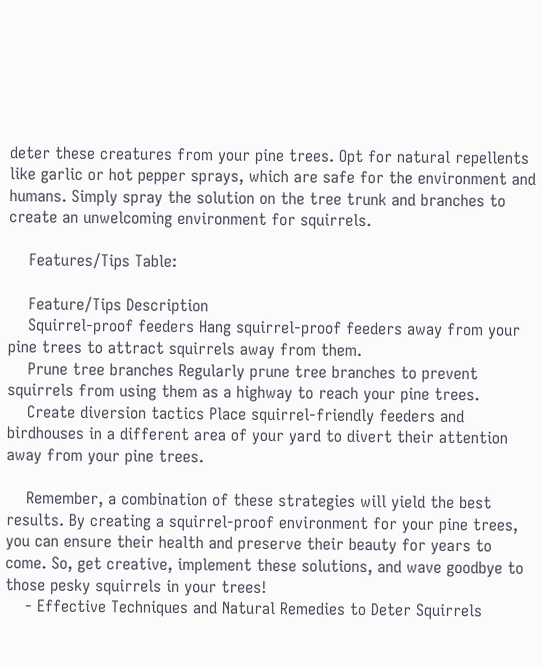deter these creatures from your pine trees. Opt for natural repellents like garlic or hot pepper sprays, which are safe for the environment and humans. Simply spray the solution on the tree trunk and branches to create an unwelcoming environment for squirrels.

    Features/Tips Table:

    Feature/Tips Description
    Squirrel-proof feeders Hang squirrel-proof feeders away from your pine trees to attract squirrels away from them.
    Prune tree branches Regularly prune tree branches to prevent squirrels from using them as a highway to reach your pine trees.
    Create diversion tactics Place squirrel-friendly feeders and birdhouses in a different area of your yard to divert their attention away from your pine trees.

    Remember, a combination of these strategies will yield the best results. By creating a squirrel-proof environment for your pine trees, you can ensure their health and preserve their beauty for years to come. So, get creative, implement these solutions, and wave goodbye to those pesky squirrels in your trees!
    - Effective Techniques and Natural Remedies to Deter Squirrels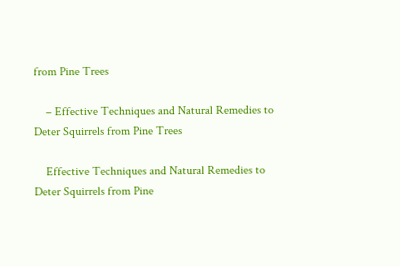from Pine Trees

    – Effective Techniques and Natural Remedies to Deter Squirrels from Pine Trees

    Effective Techniques and Natural Remedies to Deter Squirrels from Pine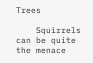Trees

    Squirrels can be quite the menace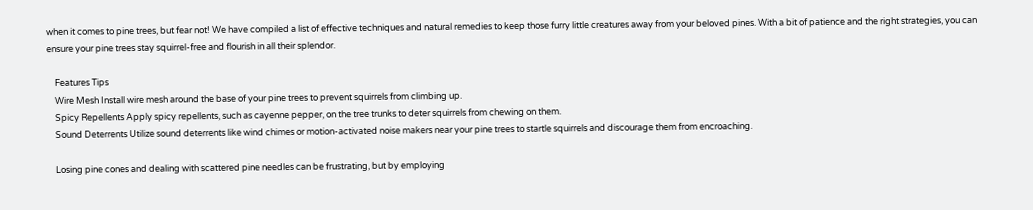when it comes to pine trees, but fear not! We have compiled a list of effective techniques and natural remedies to keep those furry little creatures away from your beloved pines. With a bit of patience and the right strategies, you can ensure your pine trees stay squirrel-free and flourish in all their splendor.

    Features Tips
    Wire Mesh Install wire mesh around the base of your pine trees to prevent squirrels from climbing up.
    Spicy Repellents Apply spicy repellents, such as cayenne pepper, on the tree trunks to deter squirrels from chewing on them.
    Sound Deterrents Utilize sound deterrents like wind chimes or motion-activated noise makers near your pine trees to startle squirrels and discourage them from encroaching.

    Losing pine cones and dealing with scattered pine needles can be frustrating, but by employing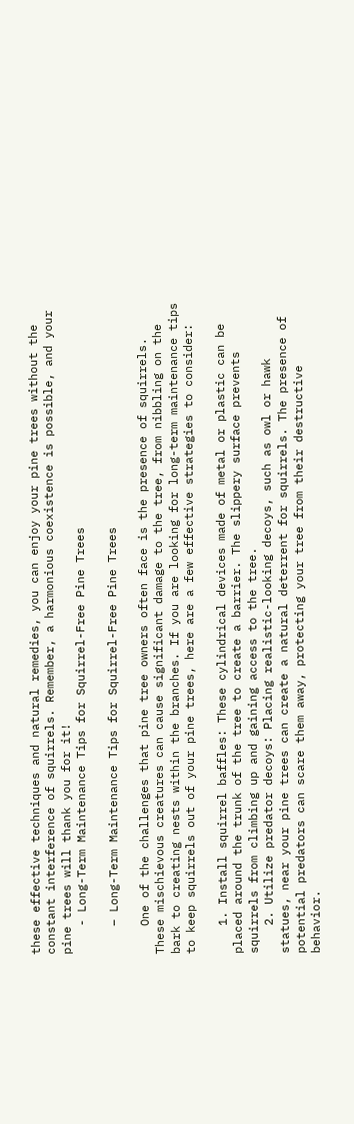these effective techniques and natural remedies, you can enjoy your pine trees without the constant interference of squirrels. Remember, a harmonious coexistence is possible, and your pine trees will thank you for it!
    - Long-Term Maintenance Tips for Squirrel-Free Pine Trees

    – Long-Term Maintenance Tips for Squirrel-Free Pine Trees

    One of the challenges that pine tree owners often face is the presence of squirrels. These mischievous creatures can cause significant damage to the tree, from nibbling on the bark to creating nests within the branches. If you are looking for long-term maintenance tips to keep squirrels out of your pine trees, here are a few effective strategies to consider:

    1. Install squirrel baffles: These cylindrical devices made of metal or plastic can be placed around the trunk of the tree to create a barrier. The slippery surface prevents squirrels from climbing up and gaining access to the tree.
    2. Utilize predator decoys: Placing realistic-looking decoys, such as owl or hawk statues, near your pine trees can create a natural deterrent for squirrels. The presence of potential predators can scare them away, protecting your tree from their destructive behavior.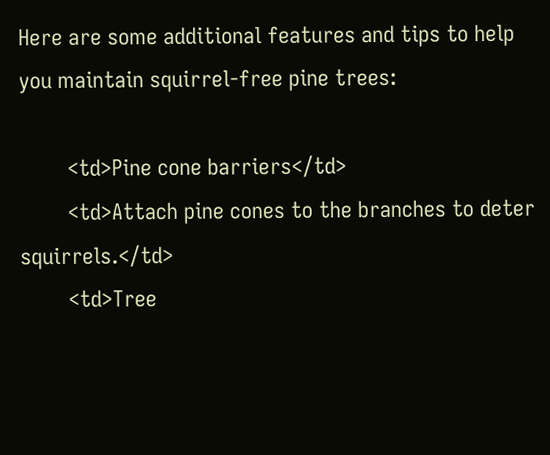Here are some additional features and tips to help you maintain squirrel-free pine trees:

        <td>Pine cone barriers</td>
        <td>Attach pine cones to the branches to deter squirrels.</td>
        <td>Tree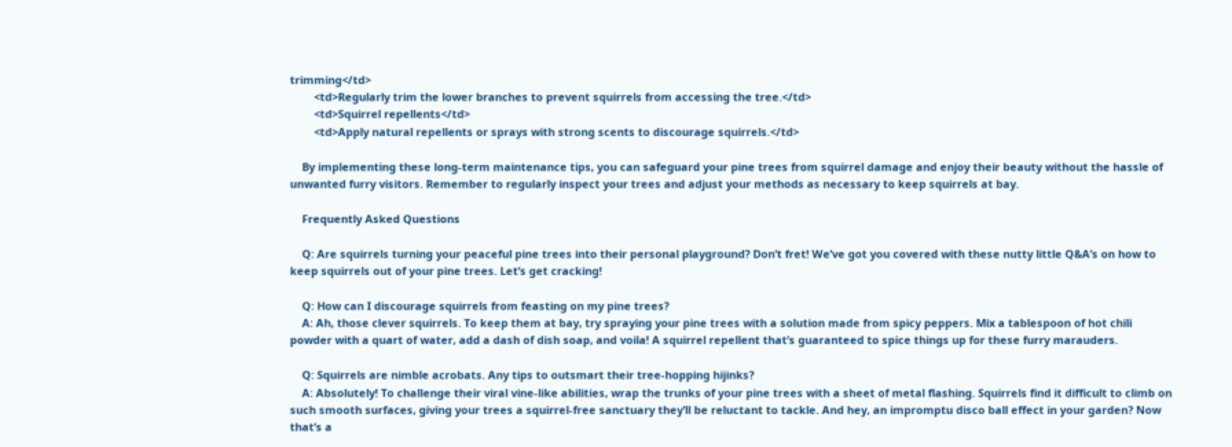trimming</td>
        <td>Regularly trim the lower branches to prevent squirrels from accessing the tree.</td>
        <td>Squirrel repellents</td>
        <td>Apply natural repellents or sprays with strong scents to discourage squirrels.</td>

    By implementing these long-term maintenance tips, you can safeguard your pine trees from squirrel damage and enjoy their beauty without the hassle of unwanted furry visitors. Remember to regularly inspect your trees and adjust your methods as necessary to keep squirrels at bay.

    Frequently Asked Questions

    Q: Are squirrels turning your peaceful pine trees into their personal playground? Don’t fret! We’ve got you covered with these nutty little Q&A’s on how to keep squirrels out of your pine trees. Let’s get cracking!

    Q: How can I discourage squirrels from feasting on my pine trees?
    A: Ah, those clever squirrels. To keep them at bay, try spraying your pine trees with a solution made from spicy peppers. Mix a tablespoon of hot chili powder with a quart of water, add a dash of dish soap, and voila! A squirrel repellent that’s guaranteed to spice things up for these furry marauders.

    Q: Squirrels are nimble acrobats. Any tips to outsmart their tree-hopping hijinks?
    A: Absolutely! To challenge their viral vine-like abilities, wrap the trunks of your pine trees with a sheet of metal flashing. Squirrels find it difficult to climb on such smooth surfaces, giving your trees a squirrel-free sanctuary they’ll be reluctant to tackle. And hey, an impromptu disco ball effect in your garden? Now that’s a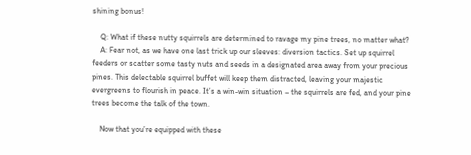shining bonus!

    Q: What if these nutty squirrels are determined to ravage my pine trees, no matter what?
    A: Fear not, as we have one last trick up our sleeves: diversion tactics. Set up squirrel feeders or scatter some tasty nuts and seeds in a designated area away from your precious pines. This delectable squirrel buffet will keep them distracted, leaving your majestic evergreens to flourish in peace. It’s a win-win situation – the squirrels are fed, and your pine trees become the talk of the town.

    Now that you’re equipped with these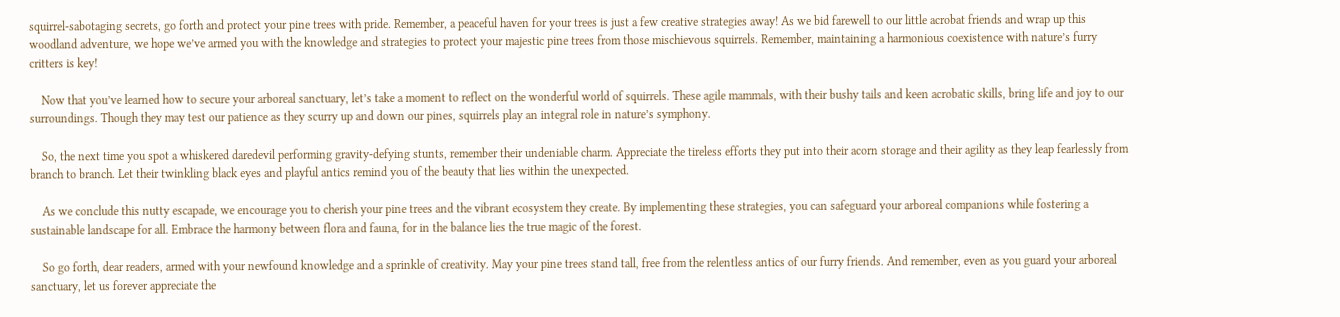squirrel-sabotaging secrets, go forth and protect your pine trees with pride. Remember, a peaceful haven for your trees is just a few creative strategies away! As we bid farewell to our little acrobat friends and wrap up this woodland adventure, we hope we’ve armed you with the knowledge and strategies to protect your majestic pine trees from those mischievous squirrels. Remember, maintaining a harmonious coexistence with nature’s furry critters is key!

    Now that you’ve learned how to secure your arboreal sanctuary, let’s take a moment to reflect on the wonderful world of squirrels. These agile mammals, with their bushy tails and keen acrobatic skills, bring life and joy to our surroundings. Though they may test our patience as they scurry up and down our pines, squirrels play an integral role in nature’s symphony.

    So, the next time you spot a whiskered daredevil performing gravity-defying stunts, remember their undeniable charm. Appreciate the tireless efforts they put into their acorn storage and their agility as they leap fearlessly from branch to branch. Let their twinkling black eyes and playful antics remind you of the beauty that lies within the unexpected.

    As we conclude this nutty escapade, we encourage you to cherish your pine trees and the vibrant ecosystem they create. By implementing these strategies, you can safeguard your arboreal companions while fostering a sustainable landscape for all. Embrace the harmony between flora and fauna, for in the balance lies the true magic of the forest.

    So go forth, dear readers, armed with your newfound knowledge and a sprinkle of creativity. May your pine trees stand tall, free from the relentless antics of our furry friends. And remember, even as you guard your arboreal sanctuary, let us forever appreciate the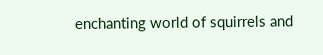enchanting world of squirrels and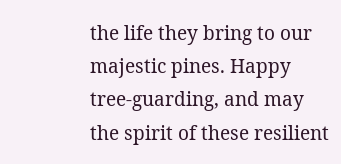the life they bring to our majestic pines. Happy tree-guarding, and may the spirit of these resilient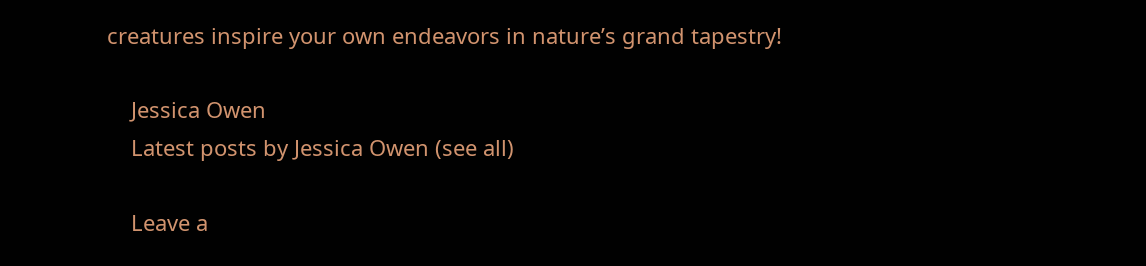creatures inspire your own endeavors in nature’s grand tapestry!

    Jessica Owen
    Latest posts by Jessica Owen (see all)

    Leave a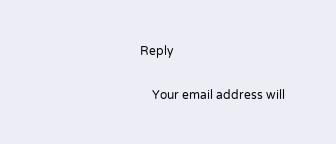Reply

    Your email address will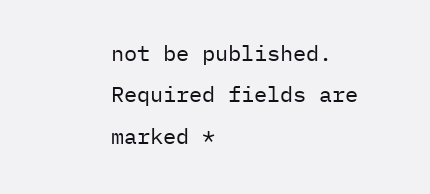not be published. Required fields are marked *